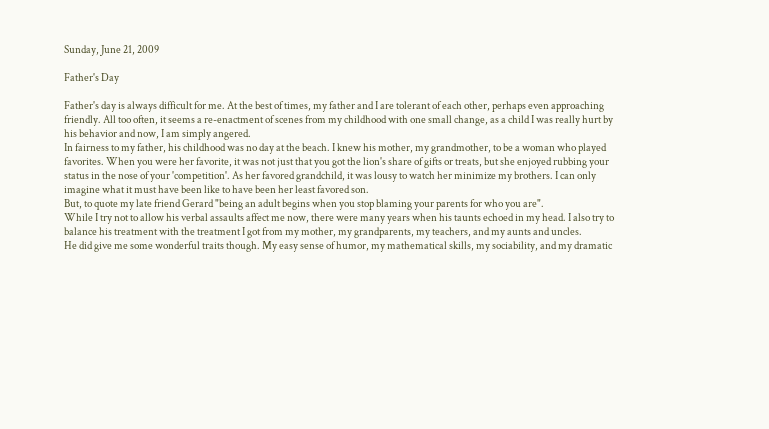Sunday, June 21, 2009

Father's Day

Father's day is always difficult for me. At the best of times, my father and I are tolerant of each other, perhaps even approaching friendly. All too often, it seems a re-enactment of scenes from my childhood with one small change, as a child I was really hurt by his behavior and now, I am simply angered.
In fairness to my father, his childhood was no day at the beach. I knew his mother, my grandmother, to be a woman who played favorites. When you were her favorite, it was not just that you got the lion's share of gifts or treats, but she enjoyed rubbing your status in the nose of your 'competition'. As her favored grandchild, it was lousy to watch her minimize my brothers. I can only imagine what it must have been like to have been her least favored son.
But, to quote my late friend Gerard "being an adult begins when you stop blaming your parents for who you are".
While I try not to allow his verbal assaults affect me now, there were many years when his taunts echoed in my head. I also try to balance his treatment with the treatment I got from my mother, my grandparents, my teachers, and my aunts and uncles.
He did give me some wonderful traits though. My easy sense of humor, my mathematical skills, my sociability, and my dramatic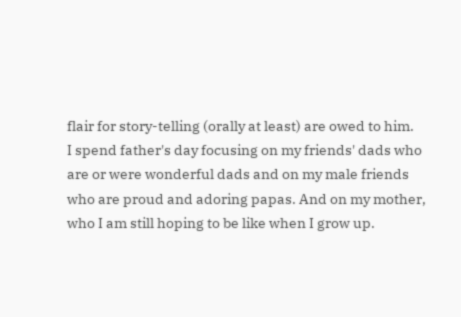flair for story-telling (orally at least) are owed to him.
I spend father's day focusing on my friends' dads who are or were wonderful dads and on my male friends who are proud and adoring papas. And on my mother, who I am still hoping to be like when I grow up.